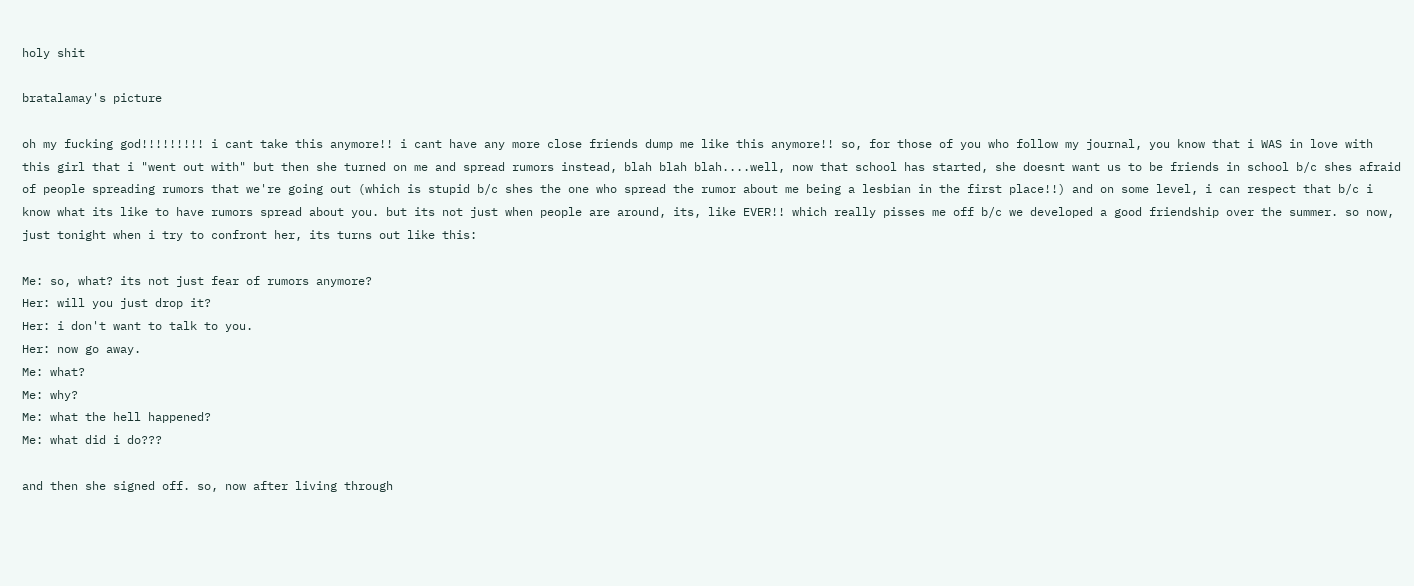holy shit

bratalamay's picture

oh my fucking god!!!!!!!!! i cant take this anymore!! i cant have any more close friends dump me like this anymore!! so, for those of you who follow my journal, you know that i WAS in love with this girl that i "went out with" but then she turned on me and spread rumors instead, blah blah blah....well, now that school has started, she doesnt want us to be friends in school b/c shes afraid of people spreading rumors that we're going out (which is stupid b/c shes the one who spread the rumor about me being a lesbian in the first place!!) and on some level, i can respect that b/c i know what its like to have rumors spread about you. but its not just when people are around, its, like EVER!! which really pisses me off b/c we developed a good friendship over the summer. so now, just tonight when i try to confront her, its turns out like this:

Me: so, what? its not just fear of rumors anymore?
Her: will you just drop it?
Her: i don't want to talk to you.
Her: now go away.
Me: what?
Me: why?
Me: what the hell happened?
Me: what did i do???

and then she signed off. so, now after living through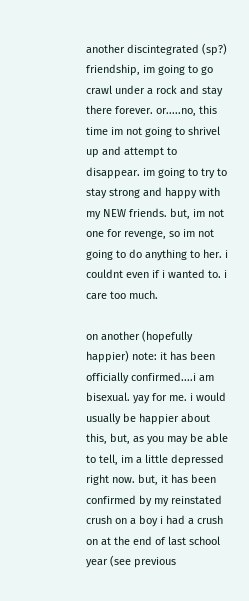another discintegrated (sp?) friendship, im going to go crawl under a rock and stay there forever. or.....no, this time im not going to shrivel up and attempt to disappear. im going to try to stay strong and happy with my NEW friends. but, im not one for revenge, so im not going to do anything to her. i couldnt even if i wanted to. i care too much.

on another (hopefully happier) note: it has been officially confirmed....i am bisexual. yay for me. i would usually be happier about this, but, as you may be able to tell, im a little depressed right now. but, it has been confirmed by my reinstated crush on a boy i had a crush on at the end of last school year (see previous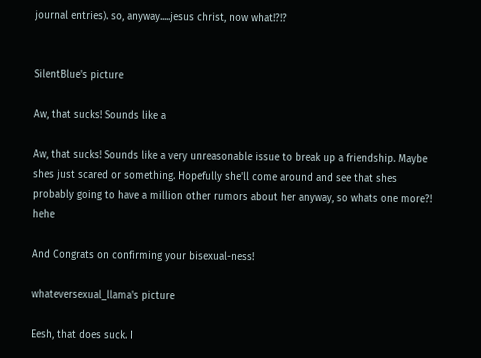journal entries). so, anyway.....jesus christ, now what!?!?


SilentBlue's picture

Aw, that sucks! Sounds like a

Aw, that sucks! Sounds like a very unreasonable issue to break up a friendship. Maybe shes just scared or something. Hopefully she'll come around and see that shes probably going to have a million other rumors about her anyway, so whats one more?! hehe

And Congrats on confirming your bisexual-ness!

whateversexual_llama's picture

Eesh, that does suck. I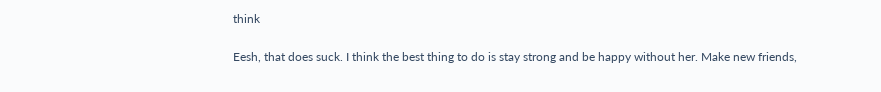think

Eesh, that does suck. I think the best thing to do is stay strong and be happy without her. Make new friends,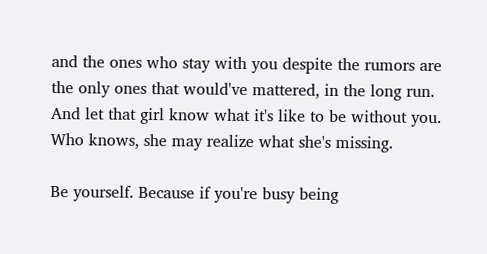and the ones who stay with you despite the rumors are the only ones that would've mattered, in the long run. And let that girl know what it's like to be without you. Who knows, she may realize what she's missing.

Be yourself. Because if you're busy being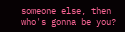someone else, then who's gonna be you?